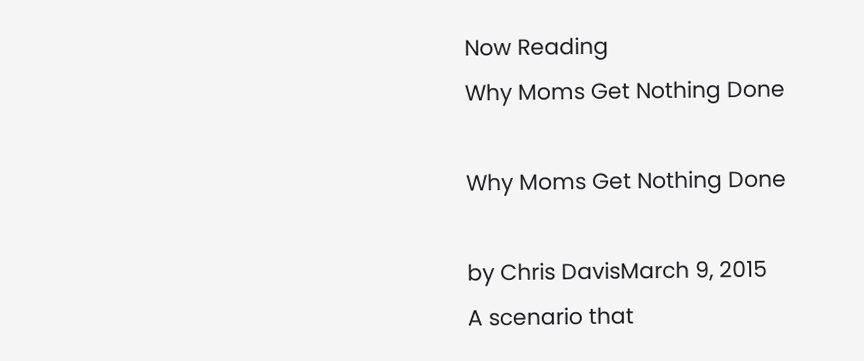Now Reading
Why Moms Get Nothing Done

Why Moms Get Nothing Done

by Chris DavisMarch 9, 2015
A scenario that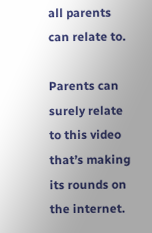all parents can relate to.

Parents can surely relate to this video that’s making its rounds on the internet.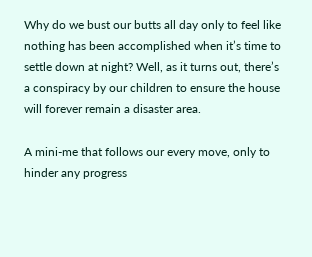Why do we bust our butts all day only to feel like nothing has been accomplished when it’s time to settle down at night? Well, as it turns out, there’s a conspiracy by our children to ensure the house will forever remain a disaster area.

A mini-me that follows our every move, only to hinder any progress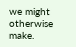we might otherwise make.